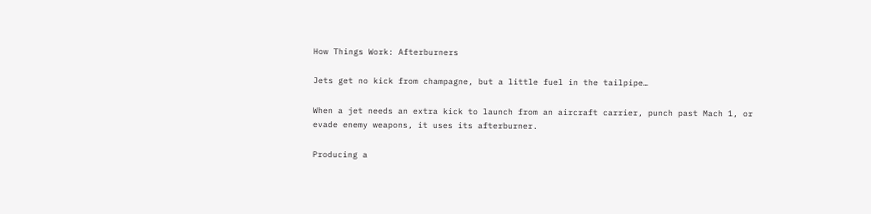How Things Work: Afterburners

Jets get no kick from champagne, but a little fuel in the tailpipe…

When a jet needs an extra kick to launch from an aircraft carrier, punch past Mach 1, or evade enemy weapons, it uses its afterburner.

Producing a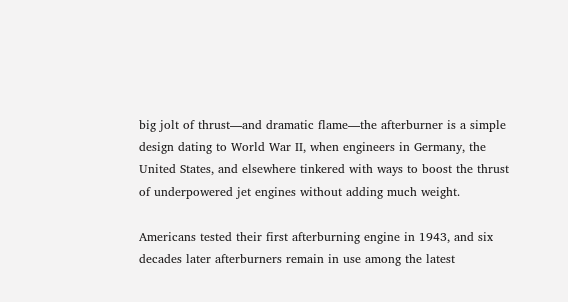big jolt of thrust—and dramatic flame—the afterburner is a simple design dating to World War II, when engineers in Germany, the United States, and elsewhere tinkered with ways to boost the thrust of underpowered jet engines without adding much weight.

Americans tested their first afterburning engine in 1943, and six decades later afterburners remain in use among the latest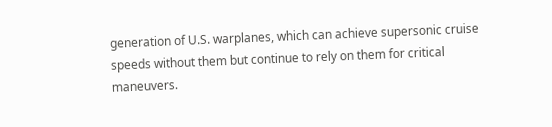generation of U.S. warplanes, which can achieve supersonic cruise speeds without them but continue to rely on them for critical maneuvers.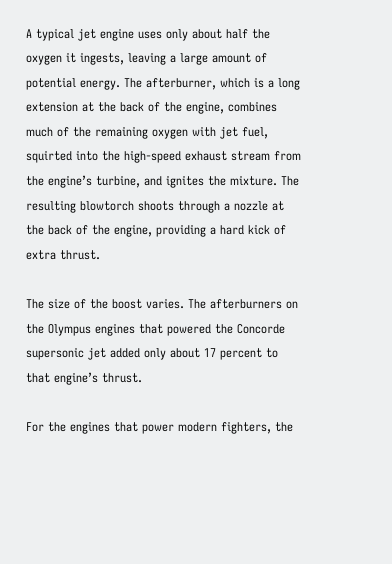A typical jet engine uses only about half the oxygen it ingests, leaving a large amount of potential energy. The afterburner, which is a long extension at the back of the engine, combines much of the remaining oxygen with jet fuel, squirted into the high-speed exhaust stream from the engine’s turbine, and ignites the mixture. The resulting blowtorch shoots through a nozzle at the back of the engine, providing a hard kick of extra thrust.

The size of the boost varies. The afterburners on the Olympus engines that powered the Concorde supersonic jet added only about 17 percent to that engine’s thrust.

For the engines that power modern fighters, the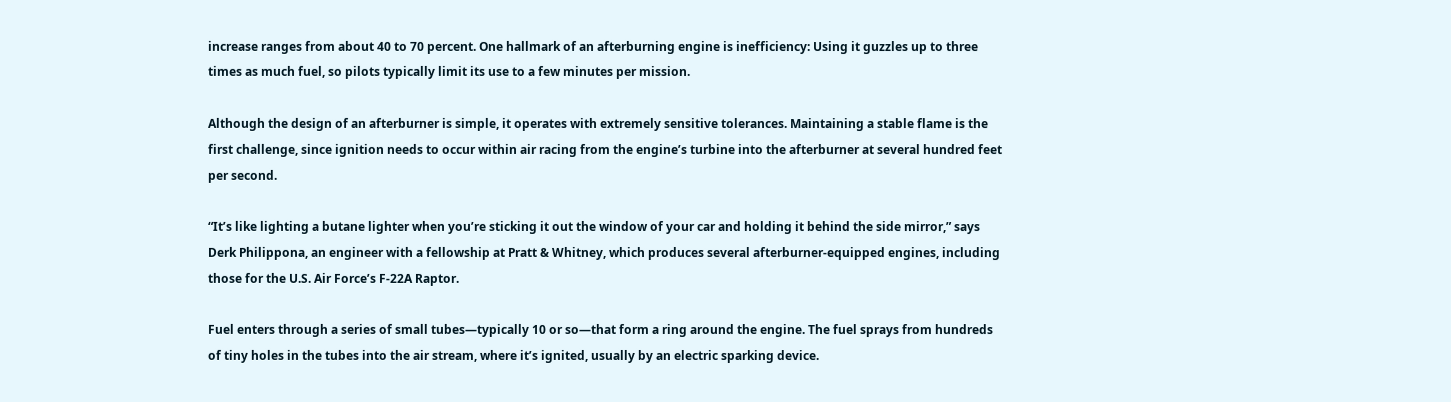increase ranges from about 40 to 70 percent. One hallmark of an afterburning engine is inefficiency: Using it guzzles up to three times as much fuel, so pilots typically limit its use to a few minutes per mission.

Although the design of an afterburner is simple, it operates with extremely sensitive tolerances. Maintaining a stable flame is the first challenge, since ignition needs to occur within air racing from the engine’s turbine into the afterburner at several hundred feet per second.

“It’s like lighting a butane lighter when you’re sticking it out the window of your car and holding it behind the side mirror,” says Derk Philippona, an engineer with a fellowship at Pratt & Whitney, which produces several afterburner-equipped engines, including those for the U.S. Air Force’s F-22A Raptor.

Fuel enters through a series of small tubes—typically 10 or so—that form a ring around the engine. The fuel sprays from hundreds of tiny holes in the tubes into the air stream, where it’s ignited, usually by an electric sparking device.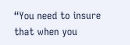“You need to insure that when you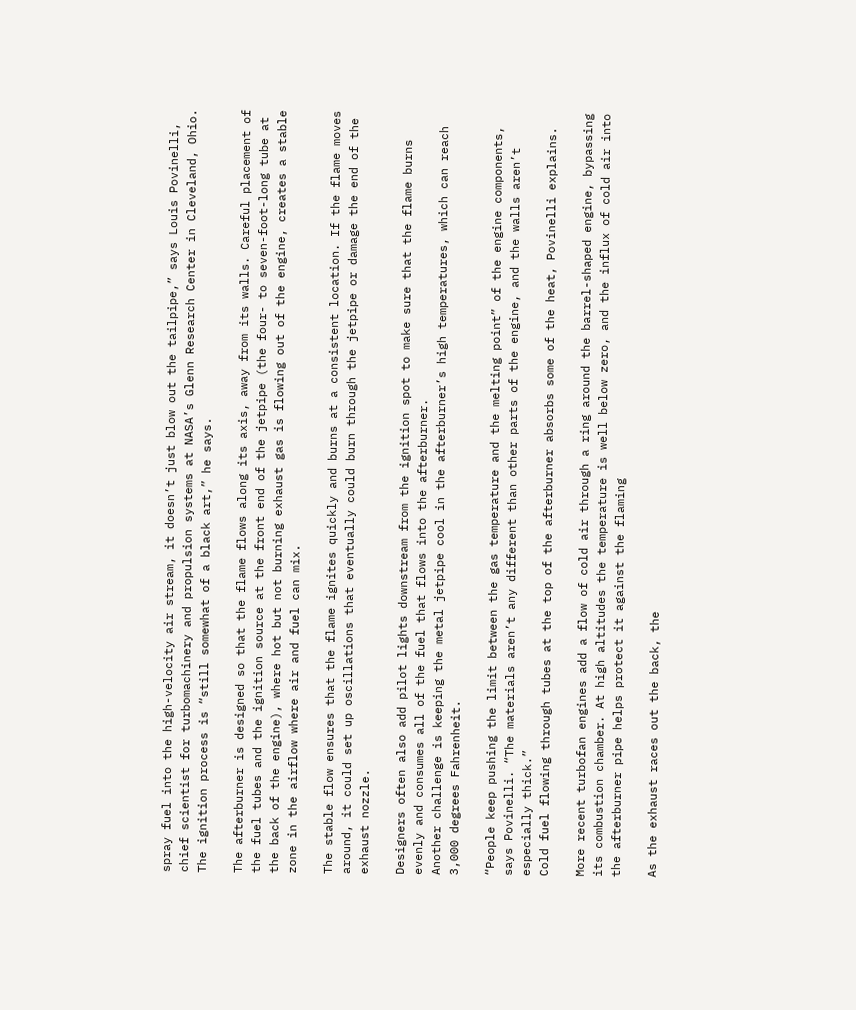spray fuel into the high-velocity air stream, it doesn’t just blow out the tailpipe,” says Louis Povinelli, chief scientist for turbomachinery and propulsion systems at NASA’s Glenn Research Center in Cleveland, Ohio. The ignition process is “still somewhat of a black art,” he says.

The afterburner is designed so that the flame flows along its axis, away from its walls. Careful placement of the fuel tubes and the ignition source at the front end of the jetpipe (the four- to seven-foot-long tube at the back of the engine), where hot but not burning exhaust gas is flowing out of the engine, creates a stable zone in the airflow where air and fuel can mix.

The stable flow ensures that the flame ignites quickly and burns at a consistent location. If the flame moves around, it could set up oscillations that eventually could burn through the jetpipe or damage the end of the exhaust nozzle.

Designers often also add pilot lights downstream from the ignition spot to make sure that the flame burns evenly and consumes all of the fuel that flows into the afterburner.
Another challenge is keeping the metal jetpipe cool in the afterburner’s high temperatures, which can reach 3,000 degrees Fahrenheit.

“People keep pushing the limit between the gas temperature and the melting point” of the engine components, says Povinelli. “The materials aren’t any different than other parts of the engine, and the walls aren’t especially thick.”
Cold fuel flowing through tubes at the top of the afterburner absorbs some of the heat, Povinelli explains.

More recent turbofan engines add a flow of cold air through a ring around the barrel-shaped engine, bypassing its combustion chamber. At high altitudes the temperature is well below zero, and the influx of cold air into the afterburner pipe helps protect it against the flaming

As the exhaust races out the back, the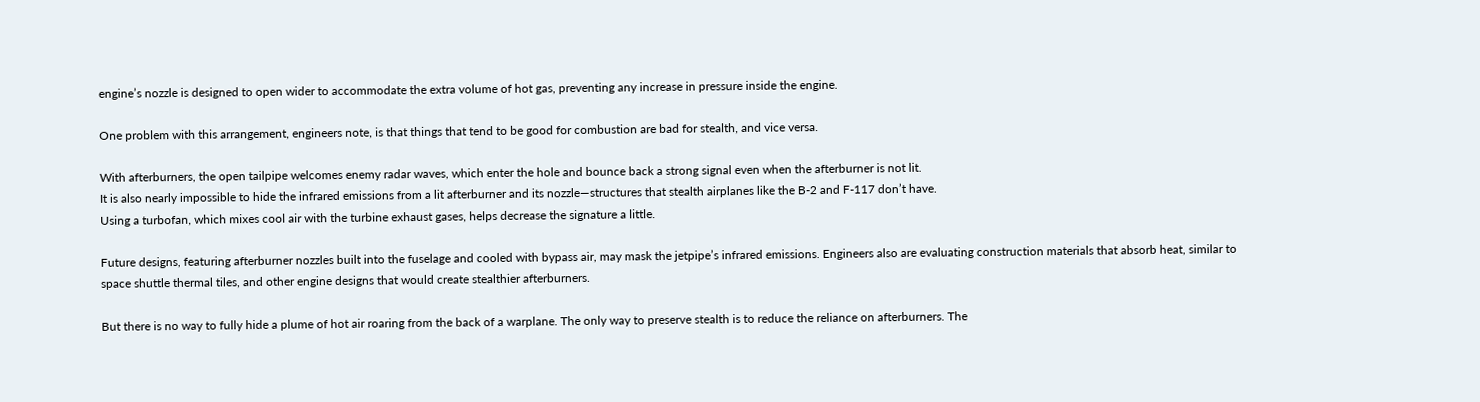engine’s nozzle is designed to open wider to accommodate the extra volume of hot gas, preventing any increase in pressure inside the engine.

One problem with this arrangement, engineers note, is that things that tend to be good for combustion are bad for stealth, and vice versa.

With afterburners, the open tailpipe welcomes enemy radar waves, which enter the hole and bounce back a strong signal even when the afterburner is not lit.
It is also nearly impossible to hide the infrared emissions from a lit afterburner and its nozzle—structures that stealth airplanes like the B-2 and F-117 don’t have.
Using a turbofan, which mixes cool air with the turbine exhaust gases, helps decrease the signature a little.

Future designs, featuring afterburner nozzles built into the fuselage and cooled with bypass air, may mask the jetpipe’s infrared emissions. Engineers also are evaluating construction materials that absorb heat, similar to space shuttle thermal tiles, and other engine designs that would create stealthier afterburners.

But there is no way to fully hide a plume of hot air roaring from the back of a warplane. The only way to preserve stealth is to reduce the reliance on afterburners. The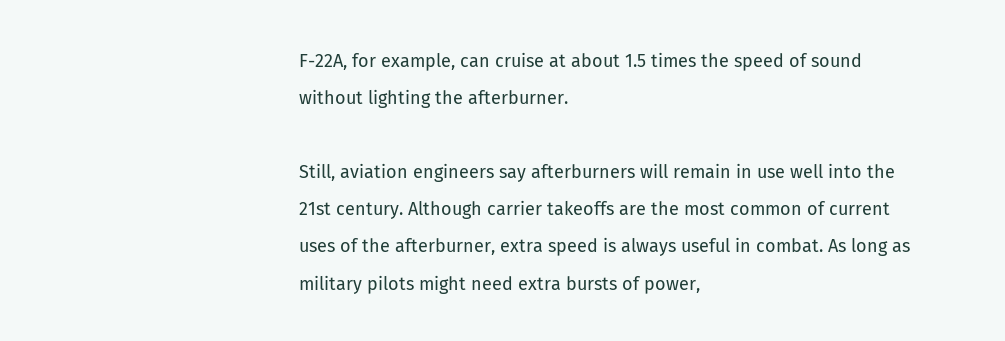F-22A, for example, can cruise at about 1.5 times the speed of sound without lighting the afterburner.

Still, aviation engineers say afterburners will remain in use well into the 21st century. Although carrier takeoffs are the most common of current uses of the afterburner, extra speed is always useful in combat. As long as military pilots might need extra bursts of power,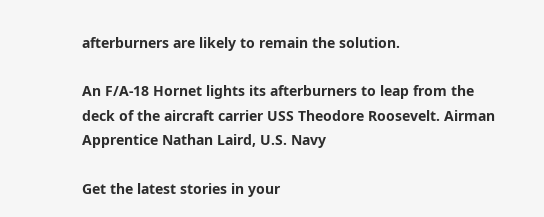afterburners are likely to remain the solution.

An F/A-18 Hornet lights its afterburners to leap from the deck of the aircraft carrier USS Theodore Roosevelt. Airman Apprentice Nathan Laird, U.S. Navy

Get the latest stories in your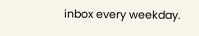inbox every weekday.